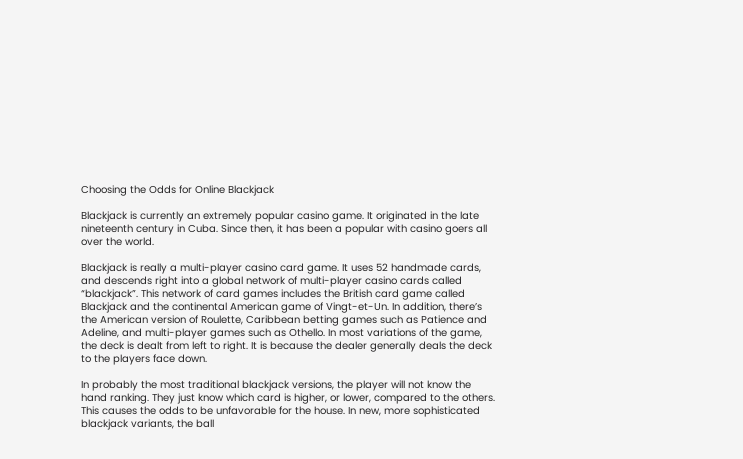Choosing the Odds for Online Blackjack

Blackjack is currently an extremely popular casino game. It originated in the late nineteenth century in Cuba. Since then, it has been a popular with casino goers all over the world.

Blackjack is really a multi-player casino card game. It uses 52 handmade cards, and descends right into a global network of multi-player casino cards called “blackjack”. This network of card games includes the British card game called Blackjack and the continental American game of Vingt-et-Un. In addition, there’s the American version of Roulette, Caribbean betting games such as Patience and Adeline, and multi-player games such as Othello. In most variations of the game, the deck is dealt from left to right. It is because the dealer generally deals the deck to the players face down.

In probably the most traditional blackjack versions, the player will not know the hand ranking. They just know which card is higher, or lower, compared to the others. This causes the odds to be unfavorable for the house. In new, more sophisticated blackjack variants, the ball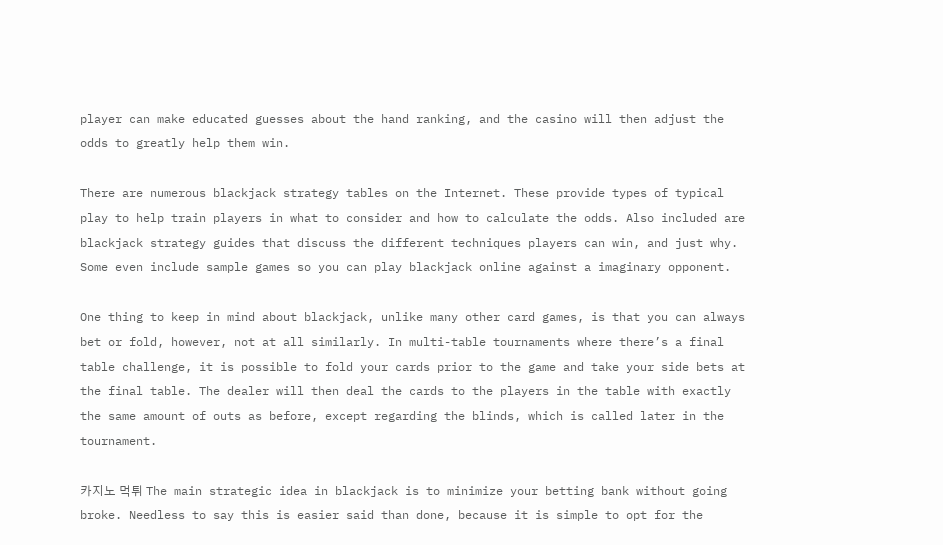player can make educated guesses about the hand ranking, and the casino will then adjust the odds to greatly help them win.

There are numerous blackjack strategy tables on the Internet. These provide types of typical play to help train players in what to consider and how to calculate the odds. Also included are blackjack strategy guides that discuss the different techniques players can win, and just why. Some even include sample games so you can play blackjack online against a imaginary opponent.

One thing to keep in mind about blackjack, unlike many other card games, is that you can always bet or fold, however, not at all similarly. In multi-table tournaments where there’s a final table challenge, it is possible to fold your cards prior to the game and take your side bets at the final table. The dealer will then deal the cards to the players in the table with exactly the same amount of outs as before, except regarding the blinds, which is called later in the tournament.

카지노 먹튀 The main strategic idea in blackjack is to minimize your betting bank without going broke. Needless to say this is easier said than done, because it is simple to opt for the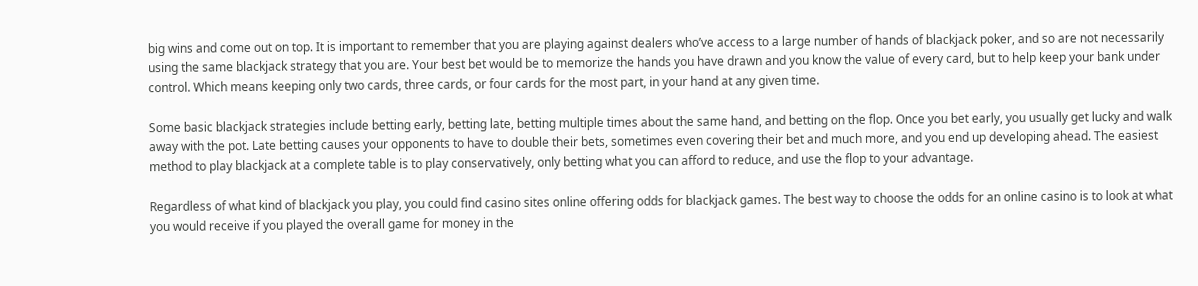big wins and come out on top. It is important to remember that you are playing against dealers who’ve access to a large number of hands of blackjack poker, and so are not necessarily using the same blackjack strategy that you are. Your best bet would be to memorize the hands you have drawn and you know the value of every card, but to help keep your bank under control. Which means keeping only two cards, three cards, or four cards for the most part, in your hand at any given time.

Some basic blackjack strategies include betting early, betting late, betting multiple times about the same hand, and betting on the flop. Once you bet early, you usually get lucky and walk away with the pot. Late betting causes your opponents to have to double their bets, sometimes even covering their bet and much more, and you end up developing ahead. The easiest method to play blackjack at a complete table is to play conservatively, only betting what you can afford to reduce, and use the flop to your advantage.

Regardless of what kind of blackjack you play, you could find casino sites online offering odds for blackjack games. The best way to choose the odds for an online casino is to look at what you would receive if you played the overall game for money in the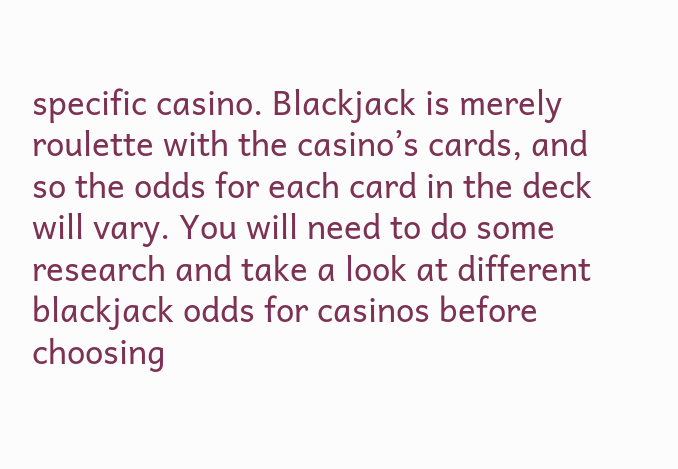specific casino. Blackjack is merely roulette with the casino’s cards, and so the odds for each card in the deck will vary. You will need to do some research and take a look at different blackjack odds for casinos before choosing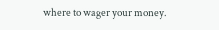where to wager your money.